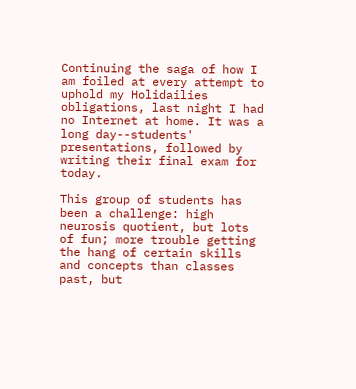Continuing the saga of how I am foiled at every attempt to uphold my Holidailies obligations, last night I had no Internet at home. It was a long day--students' presentations, followed by writing their final exam for today.

This group of students has been a challenge: high neurosis quotient, but lots of fun; more trouble getting the hang of certain skills and concepts than classes past, but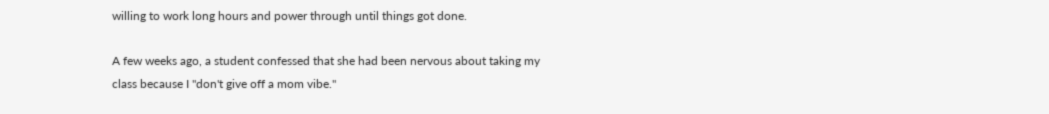willing to work long hours and power through until things got done.

A few weeks ago, a student confessed that she had been nervous about taking my class because I "don't give off a mom vibe."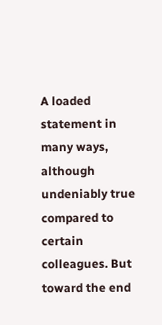A loaded statement in many ways, although undeniably true compared to certain colleagues. But toward the end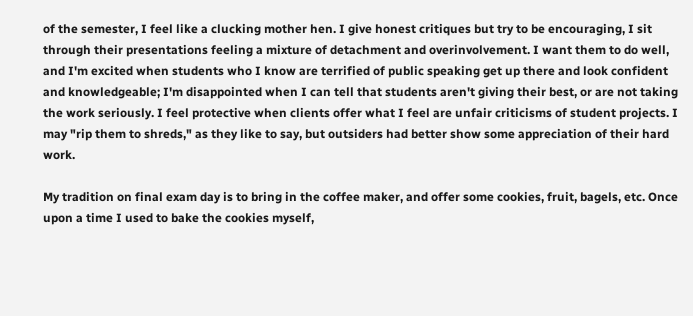of the semester, I feel like a clucking mother hen. I give honest critiques but try to be encouraging, I sit through their presentations feeling a mixture of detachment and overinvolvement. I want them to do well, and I'm excited when students who I know are terrified of public speaking get up there and look confident and knowledgeable; I'm disappointed when I can tell that students aren't giving their best, or are not taking the work seriously. I feel protective when clients offer what I feel are unfair criticisms of student projects. I may "rip them to shreds," as they like to say, but outsiders had better show some appreciation of their hard work.

My tradition on final exam day is to bring in the coffee maker, and offer some cookies, fruit, bagels, etc. Once upon a time I used to bake the cookies myself,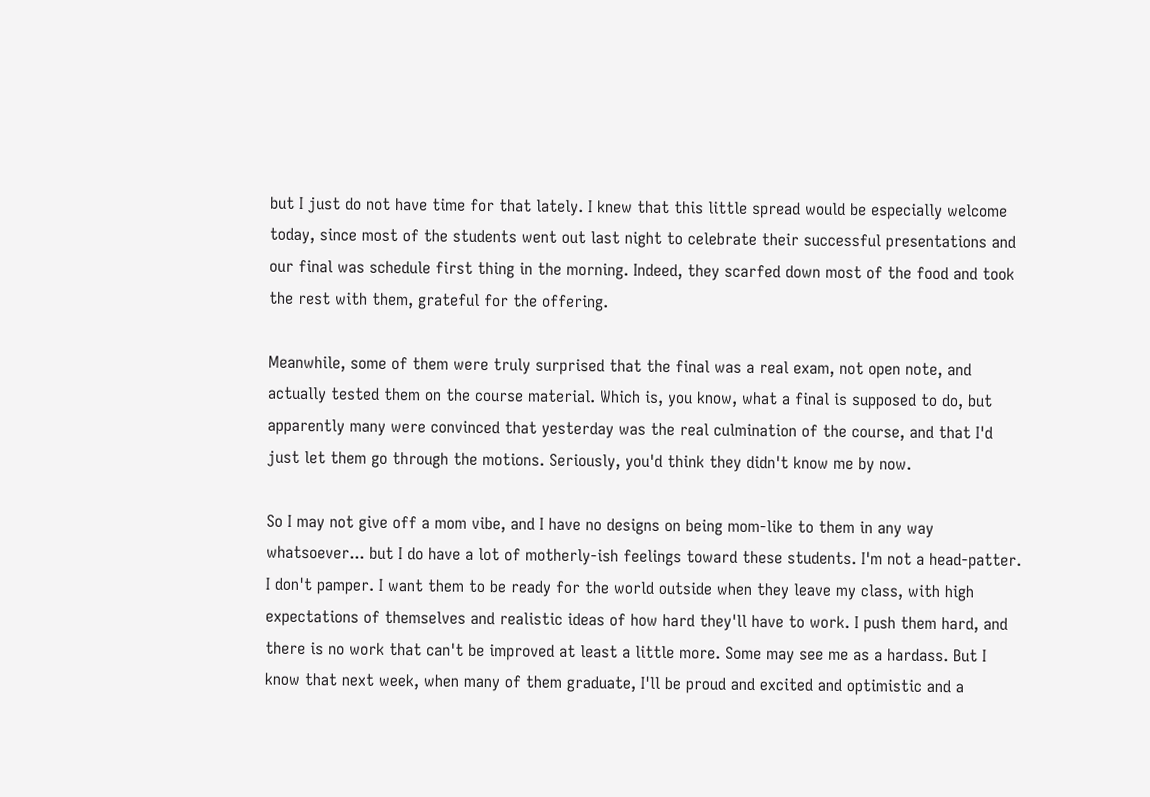but I just do not have time for that lately. I knew that this little spread would be especially welcome today, since most of the students went out last night to celebrate their successful presentations and our final was schedule first thing in the morning. Indeed, they scarfed down most of the food and took the rest with them, grateful for the offering.

Meanwhile, some of them were truly surprised that the final was a real exam, not open note, and actually tested them on the course material. Which is, you know, what a final is supposed to do, but apparently many were convinced that yesterday was the real culmination of the course, and that I'd just let them go through the motions. Seriously, you'd think they didn't know me by now.

So I may not give off a mom vibe, and I have no designs on being mom-like to them in any way whatsoever... but I do have a lot of motherly-ish feelings toward these students. I'm not a head-patter. I don't pamper. I want them to be ready for the world outside when they leave my class, with high expectations of themselves and realistic ideas of how hard they'll have to work. I push them hard, and there is no work that can't be improved at least a little more. Some may see me as a hardass. But I know that next week, when many of them graduate, I'll be proud and excited and optimistic and a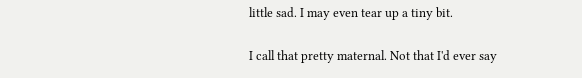little sad. I may even tear up a tiny bit.

I call that pretty maternal. Not that I'd ever say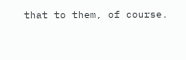that to them, of course.